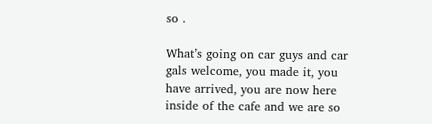so .

What’s going on car guys and car gals welcome, you made it, you have arrived, you are now here inside of the cafe and we are so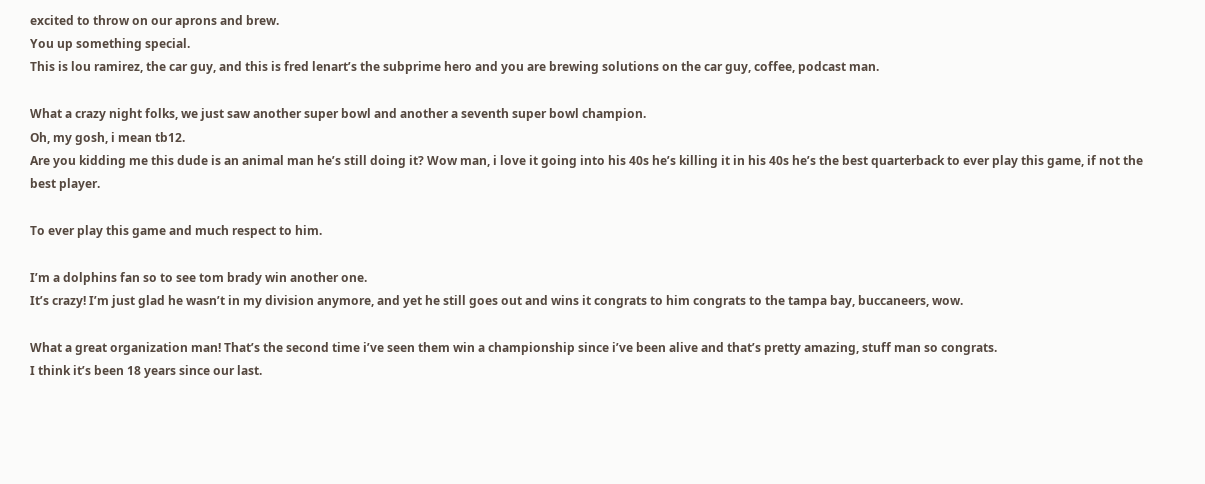excited to throw on our aprons and brew.
You up something special.
This is lou ramirez, the car guy, and this is fred lenart’s the subprime hero and you are brewing solutions on the car guy, coffee, podcast man.

What a crazy night folks, we just saw another super bowl and another a seventh super bowl champion.
Oh, my gosh, i mean tb12.
Are you kidding me this dude is an animal man he’s still doing it? Wow man, i love it going into his 40s he’s killing it in his 40s he’s the best quarterback to ever play this game, if not the best player.

To ever play this game and much respect to him.

I’m a dolphins fan so to see tom brady win another one.
It’s crazy! I’m just glad he wasn’t in my division anymore, and yet he still goes out and wins it congrats to him congrats to the tampa bay, buccaneers, wow.

What a great organization man! That’s the second time i’ve seen them win a championship since i’ve been alive and that’s pretty amazing, stuff man so congrats.
I think it’s been 18 years since our last.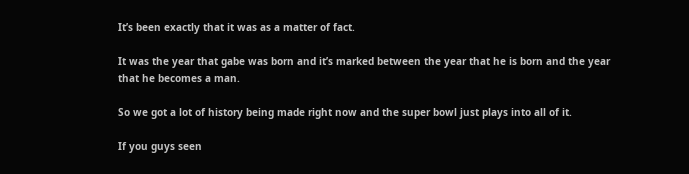It’s been exactly that it was as a matter of fact.

It was the year that gabe was born and it’s marked between the year that he is born and the year that he becomes a man.

So we got a lot of history being made right now and the super bowl just plays into all of it.

If you guys seen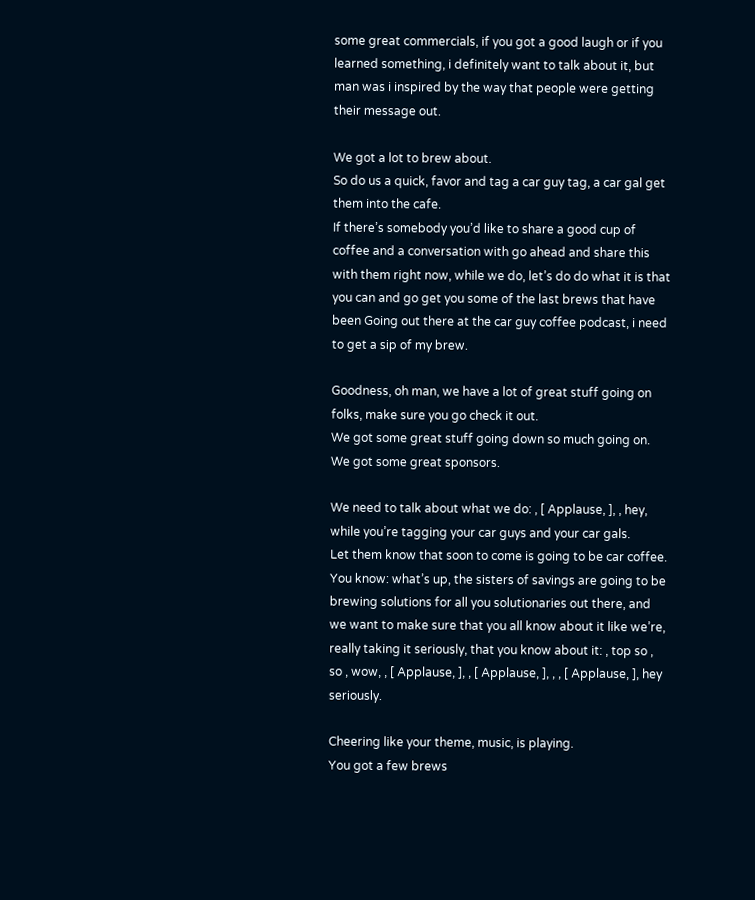some great commercials, if you got a good laugh or if you learned something, i definitely want to talk about it, but man was i inspired by the way that people were getting their message out.

We got a lot to brew about.
So do us a quick, favor and tag a car guy tag, a car gal get them into the cafe.
If there’s somebody you’d like to share a good cup of coffee and a conversation with go ahead and share this with them right now, while we do, let’s do do what it is that you can and go get you some of the last brews that have been Going out there at the car guy coffee podcast, i need to get a sip of my brew.

Goodness, oh man, we have a lot of great stuff going on folks, make sure you go check it out.
We got some great stuff going down so much going on.
We got some great sponsors.

We need to talk about what we do: , [ Applause, ], , hey, while you’re tagging your car guys and your car gals.
Let them know that soon to come is going to be car coffee.
You know: what’s up, the sisters of savings are going to be brewing solutions for all you solutionaries out there, and we want to make sure that you all know about it like we’re, really taking it seriously, that you know about it: , top so , so , wow, , [ Applause, ], , [ Applause, ], , , [ Applause, ], hey seriously.

Cheering like your theme, music, is playing.
You got a few brews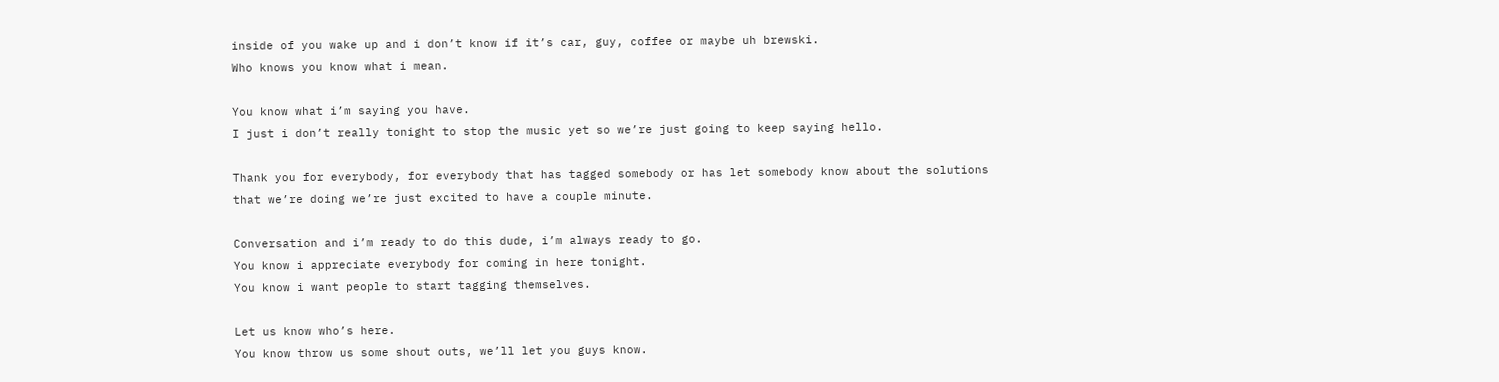inside of you wake up and i don’t know if it’s car, guy, coffee or maybe uh brewski.
Who knows you know what i mean.

You know what i’m saying you have.
I just i don’t really tonight to stop the music yet so we’re just going to keep saying hello.

Thank you for everybody, for everybody that has tagged somebody or has let somebody know about the solutions that we’re doing we’re just excited to have a couple minute.

Conversation and i’m ready to do this dude, i’m always ready to go.
You know i appreciate everybody for coming in here tonight.
You know i want people to start tagging themselves.

Let us know who’s here.
You know throw us some shout outs, we’ll let you guys know.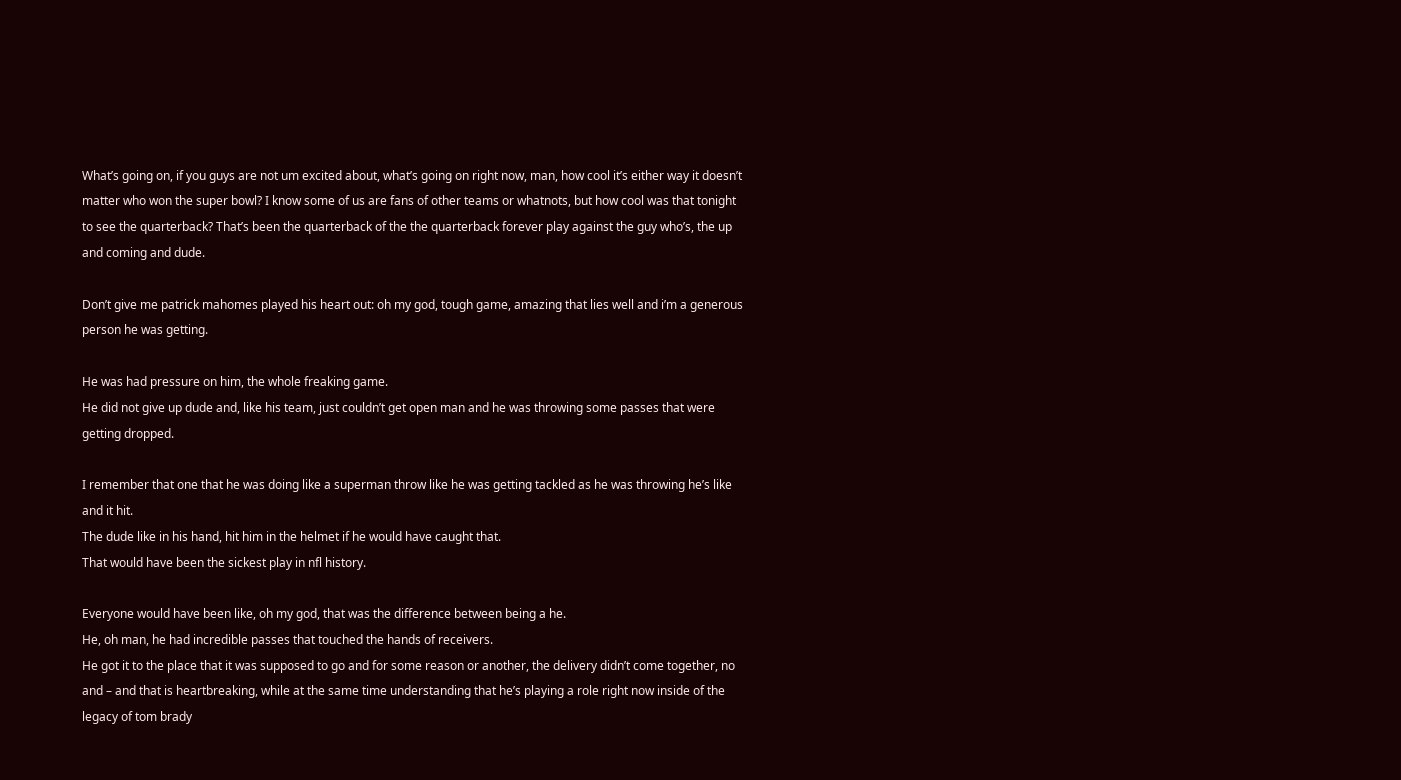What’s going on, if you guys are not um excited about, what’s going on right now, man, how cool it’s either way it doesn’t matter who won the super bowl? I know some of us are fans of other teams or whatnots, but how cool was that tonight to see the quarterback? That’s been the quarterback of the the quarterback forever play against the guy who’s, the up and coming and dude.

Don’t give me patrick mahomes played his heart out: oh my god, tough game, amazing that lies well and i’m a generous person he was getting.

He was had pressure on him, the whole freaking game.
He did not give up dude and, like his team, just couldn’t get open man and he was throwing some passes that were getting dropped.

I remember that one that he was doing like a superman throw like he was getting tackled as he was throwing he’s like and it hit.
The dude like in his hand, hit him in the helmet if he would have caught that.
That would have been the sickest play in nfl history.

Everyone would have been like, oh my god, that was the difference between being a he.
He, oh man, he had incredible passes that touched the hands of receivers.
He got it to the place that it was supposed to go and for some reason or another, the delivery didn’t come together, no and – and that is heartbreaking, while at the same time understanding that he’s playing a role right now inside of the legacy of tom brady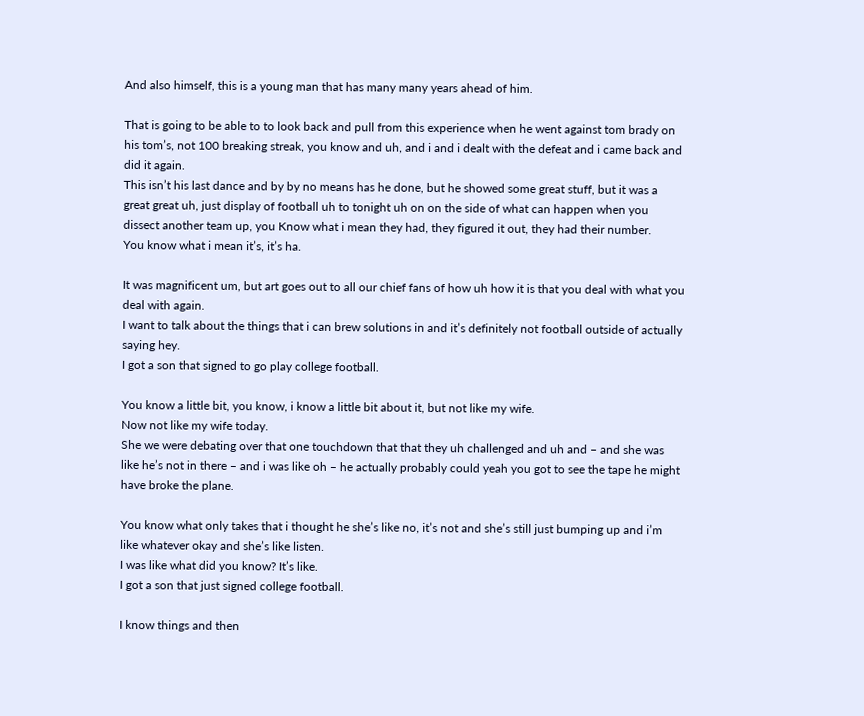And also himself, this is a young man that has many many years ahead of him.

That is going to be able to to look back and pull from this experience when he went against tom brady on his tom’s, not 100 breaking streak, you know and uh, and i and i dealt with the defeat and i came back and did it again.
This isn’t his last dance and by by no means has he done, but he showed some great stuff, but it was a great great uh, just display of football uh to tonight uh on on the side of what can happen when you dissect another team up, you Know what i mean they had, they figured it out, they had their number.
You know what i mean it’s, it’s ha.

It was magnificent um, but art goes out to all our chief fans of how uh how it is that you deal with what you deal with again.
I want to talk about the things that i can brew solutions in and it’s definitely not football outside of actually saying hey.
I got a son that signed to go play college football.

You know a little bit, you know, i know a little bit about it, but not like my wife.
Now not like my wife today.
She we were debating over that one touchdown that that they uh challenged and uh and – and she was like he’s not in there – and i was like oh – he actually probably could yeah you got to see the tape he might have broke the plane.

You know what only takes that i thought he she’s like no, it’s not and she’s still just bumping up and i’m like whatever okay and she’s like listen.
I was like what did you know? It’s like.
I got a son that just signed college football.

I know things and then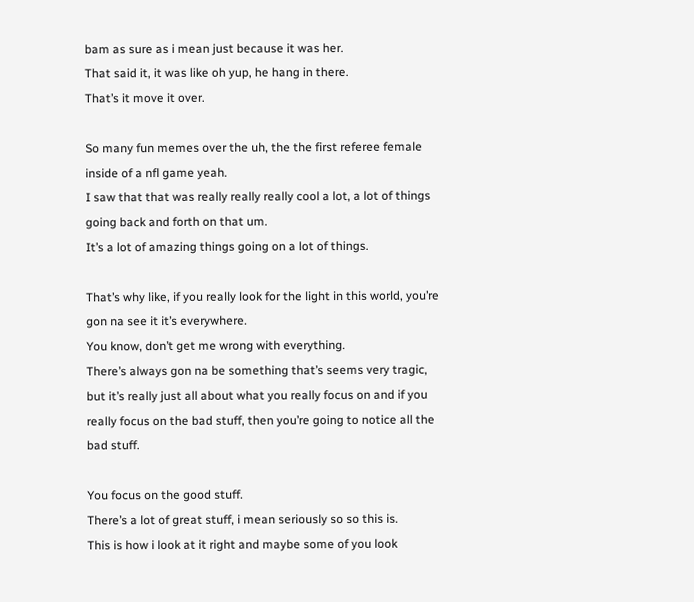bam as sure as i mean just because it was her.
That said it, it was like oh yup, he hang in there.
That’s it move it over.

So many fun memes over the uh, the the first referee female inside of a nfl game yeah.
I saw that that was really really really cool a lot, a lot of things going back and forth on that um.
It’s a lot of amazing things going on a lot of things.

That’s why like, if you really look for the light in this world, you’re gon na see it it’s everywhere.
You know, don’t get me wrong with everything.
There’s always gon na be something that’s seems very tragic, but it’s really just all about what you really focus on and if you really focus on the bad stuff, then you’re going to notice all the bad stuff.

You focus on the good stuff.
There’s a lot of great stuff, i mean seriously so so this is.
This is how i look at it right and maybe some of you look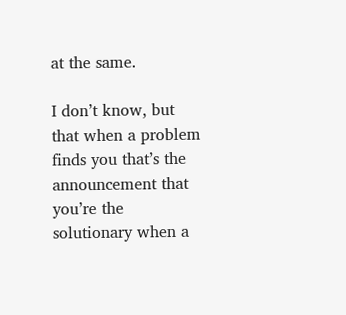at the same.

I don’t know, but that when a problem finds you that’s the announcement that you’re the solutionary when a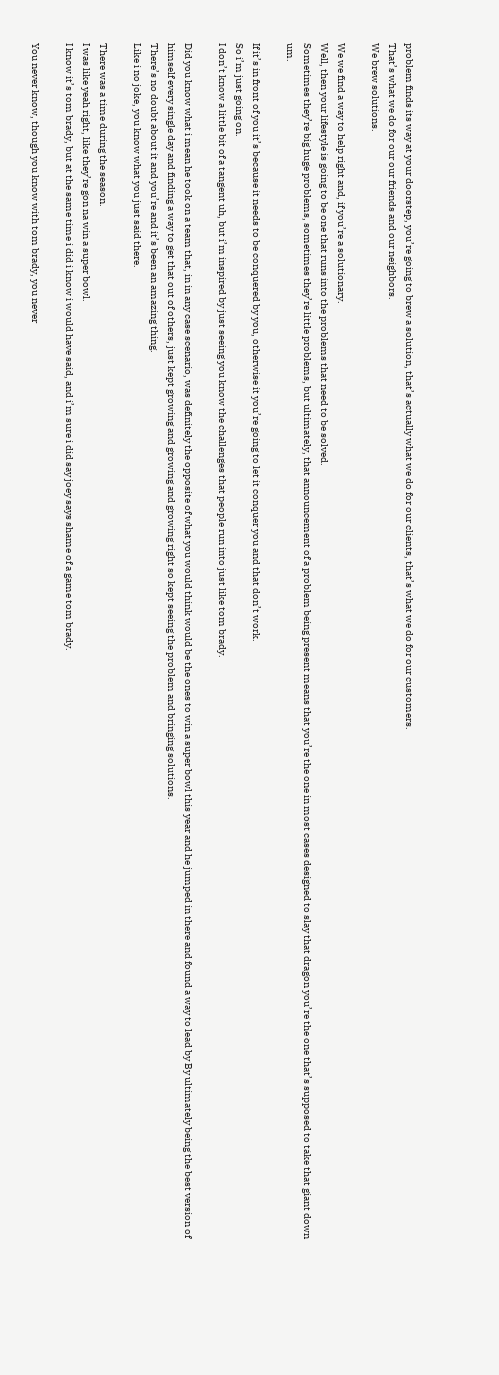problem finds its way at your doorstep, you’re going to brew a solution, that’s actually what we do for our clients, that’s what we do for our customers.
That’s what we do for our our friends and our neighbors.
We brew solutions.

We we find a way to help right and, if you’re a solutionary.
Well, then your lifestyle is going to be one that runs into the problems that need to be solved.
Sometimes they’re big huge problems, sometimes they’re little problems, but ultimately, that announcement of a problem being present means that you’re the one in most cases designed to slay that dragon you’re the one that’s supposed to take that giant down um.

If it’s in front of you it’s because it needs to be conquered by you, otherwise it you’re going to let it conquer you and that don’t work.
So i’m just going on.
I don’t know a little bit of a tangent uh, but i’m inspired by just seeing you know the challenges that people run into just like tom brady.

Did you know what i mean he took on a team that, in in any case scenario, was definitely the opposite of what you would think would be the ones to win a super bowl this year and he jumped in there and found a way to lead by By ultimately being the best version of himself every single day and finding a way to get that out of others, just kept growing and growing and growing right so kept seeing the problem and bringing solutions.
There’s no doubt about it and you’re and it’s been an amazing thing.
Like i no joke, you know what you just said there.

There was a time during the season.
I was like yeah right, like they’re gon na win a super bowl.
I know it’s tom brady, but at the same time i did i know i would have said, and i’m sure i did say joey says shame of a game tom brady.

You never know, though you know with tom brady, you never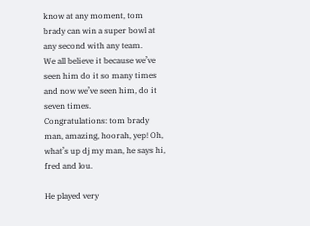know at any moment, tom brady can win a super bowl at any second with any team.
We all believe it because we’ve seen him do it so many times and now we’ve seen him, do it seven times.
Congratulations: tom brady man, amazing, hoorah, yep! Oh, what’s up dj my man, he says hi, fred and lou.

He played very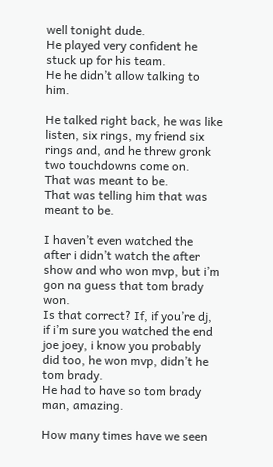well tonight dude.
He played very confident he stuck up for his team.
He he didn’t allow talking to him.

He talked right back, he was like listen, six rings, my friend six rings and, and he threw gronk two touchdowns come on.
That was meant to be.
That was telling him that was meant to be.

I haven’t even watched the after i didn’t watch the after show and who won mvp, but i’m gon na guess that tom brady won.
Is that correct? If, if you’re dj, if i’m sure you watched the end joe joey, i know you probably did too, he won mvp, didn’t he tom brady.
He had to have so tom brady man, amazing.

How many times have we seen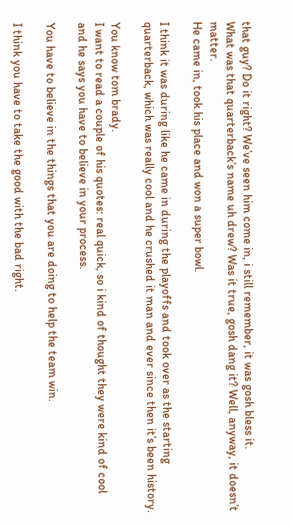that guy? Do it right? We’ve seen him come in, i still remember, it was gosh bless it.
What was that quarterback’s name uh drew? Was it true, gosh dang it? Well, anyway, it doesn’t matter.
He came in, took his place and won a super bowl.

I think it was during like he came in during the playoffs and took over as the starting quarterback, which was really cool and he crushed it man and ever since then it’s been history.

You know tom brady.
I want to read a couple of his quotes: real quick, so i kind of thought they were kind of cool and he says you have to believe in your process.

You have to believe in the things that you are doing to help the team win.

I think you have to take the good with the bad right.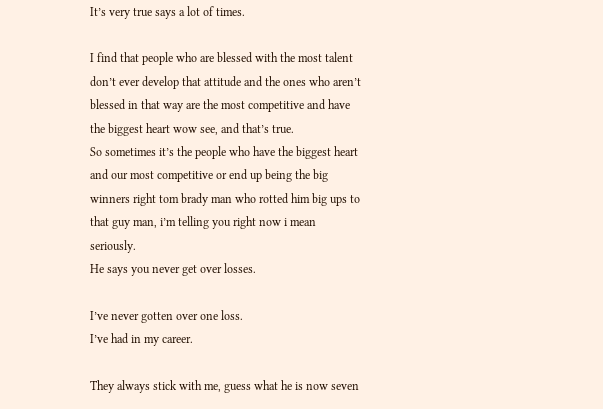It’s very true says a lot of times.

I find that people who are blessed with the most talent don’t ever develop that attitude and the ones who aren’t blessed in that way are the most competitive and have the biggest heart wow see, and that’s true.
So sometimes it’s the people who have the biggest heart and our most competitive or end up being the big winners right tom brady man who rotted him big ups to that guy man, i’m telling you right now i mean seriously.
He says you never get over losses.

I’ve never gotten over one loss.
I’ve had in my career.

They always stick with me, guess what he is now seven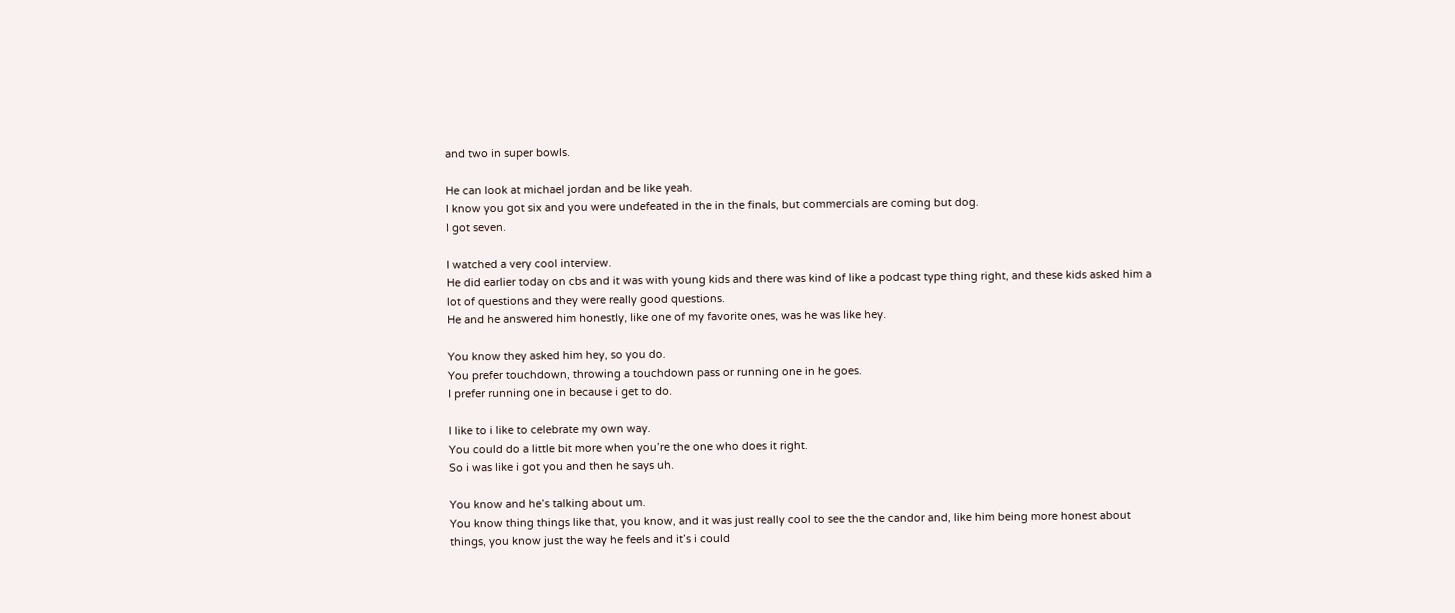and two in super bowls.

He can look at michael jordan and be like yeah.
I know you got six and you were undefeated in the in the finals, but commercials are coming but dog.
I got seven.

I watched a very cool interview.
He did earlier today on cbs and it was with young kids and there was kind of like a podcast type thing right, and these kids asked him a lot of questions and they were really good questions.
He and he answered him honestly, like one of my favorite ones, was he was like hey.

You know they asked him hey, so you do.
You prefer touchdown, throwing a touchdown pass or running one in he goes.
I prefer running one in because i get to do.

I like to i like to celebrate my own way.
You could do a little bit more when you’re the one who does it right.
So i was like i got you and then he says uh.

You know and he’s talking about um.
You know thing things like that, you know, and it was just really cool to see the the candor and, like him being more honest about things, you know just the way he feels and it’s i could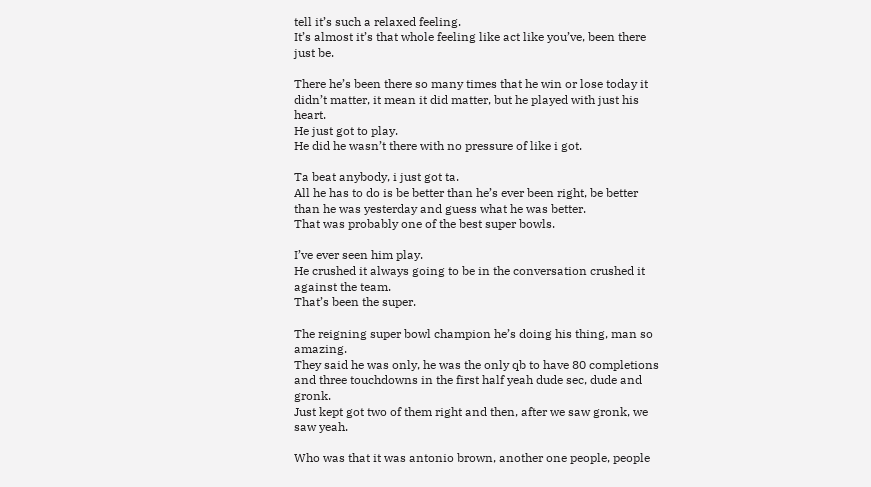tell it’s such a relaxed feeling.
It’s almost it’s that whole feeling like act like you’ve, been there just be.

There he’s been there so many times that he win or lose today it didn’t matter, it mean it did matter, but he played with just his heart.
He just got to play.
He did he wasn’t there with no pressure of like i got.

Ta beat anybody, i just got ta.
All he has to do is be better than he’s ever been right, be better than he was yesterday and guess what he was better.
That was probably one of the best super bowls.

I’ve ever seen him play.
He crushed it always going to be in the conversation crushed it against the team.
That’s been the super.

The reigning super bowl champion he’s doing his thing, man so amazing.
They said he was only, he was the only qb to have 80 completions and three touchdowns in the first half yeah dude sec, dude and gronk.
Just kept got two of them right and then, after we saw gronk, we saw yeah.

Who was that it was antonio brown, another one people, people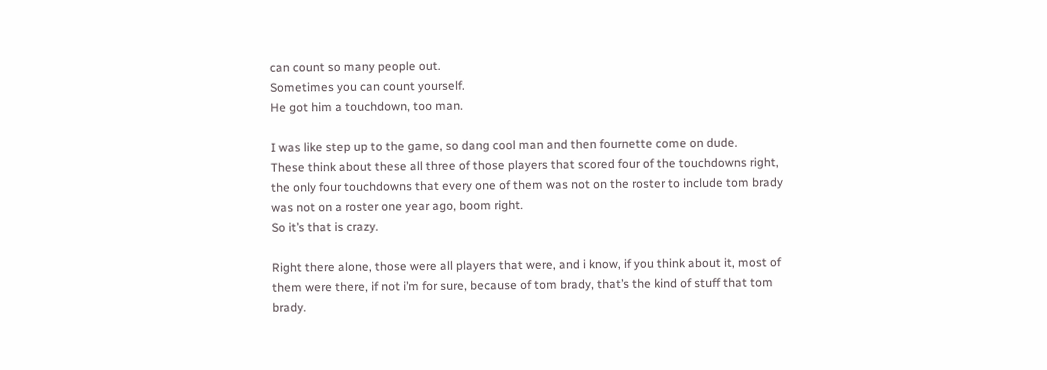can count so many people out.
Sometimes you can count yourself.
He got him a touchdown, too man.

I was like step up to the game, so dang cool man and then fournette come on dude.
These think about these all three of those players that scored four of the touchdowns right, the only four touchdowns that every one of them was not on the roster to include tom brady was not on a roster one year ago, boom right.
So it’s that is crazy.

Right there alone, those were all players that were, and i know, if you think about it, most of them were there, if not i’m for sure, because of tom brady, that’s the kind of stuff that tom brady.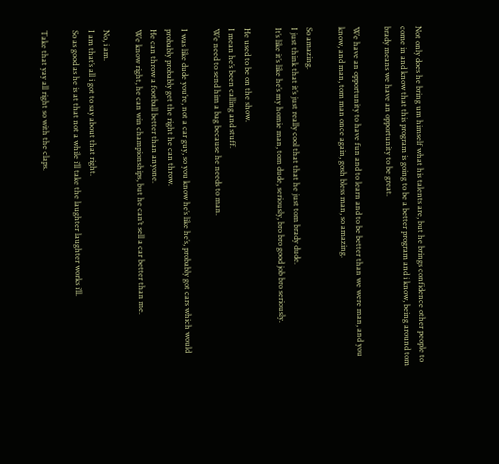Not only does he bring um himself what his talents are, but he brings confidence other people to come in and know that this program is going to be a better program and i know, being around tom brady means we have an opportunity to be great.

We have an opportunity to have fun and to learn and to be better than we were man, and you know, and man, tom man once again, gosh bless man, so amazing.

So amazing.
I just think that it’s just really cool that that he just tom brady dude.
It’s like it’s like he’s my homie man, tom dude, seriously, bro bro good job bro seriously.

He used to be on the show.
I mean he’s been calling and stuff.
We need to send him a bag because he needs to man.

I was like dude you’re, not a car guy, so you know he’s like he’s, probably got cars which would probably probably get the right he can throw.
He can throw a football better than anyone.
We know right, he can win championships, but he can’t sell a car better than me.

No, i am.
I am that’s all i got to say about that right.
So as good as he is at that not a while i’ll take the laughter laughter works i’ll.

Take that yay all right so with the claps.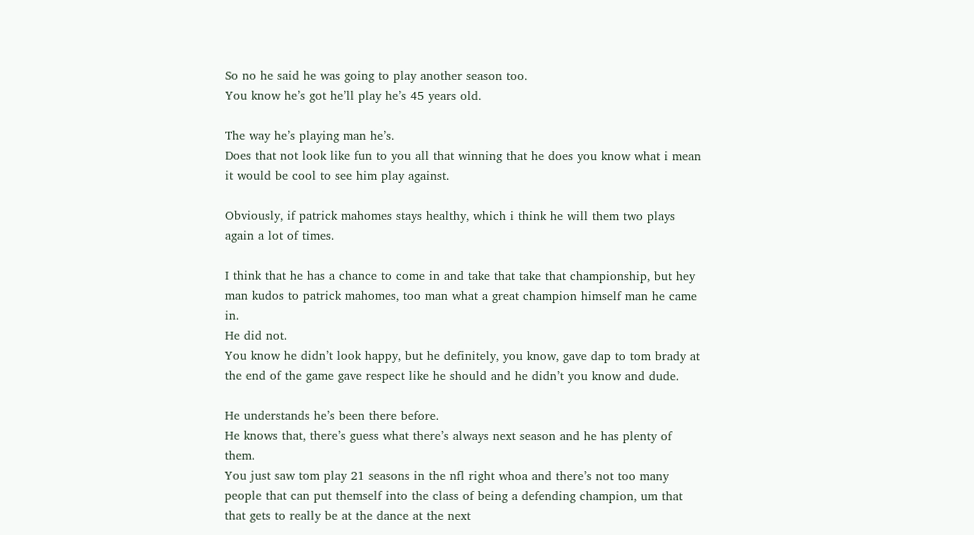So no he said he was going to play another season too.
You know he’s got he’ll play he’s 45 years old.

The way he’s playing man he’s.
Does that not look like fun to you all that winning that he does you know what i mean it would be cool to see him play against.

Obviously, if patrick mahomes stays healthy, which i think he will them two plays again a lot of times.

I think that he has a chance to come in and take that take that championship, but hey man kudos to patrick mahomes, too man what a great champion himself man he came in.
He did not.
You know he didn’t look happy, but he definitely, you know, gave dap to tom brady at the end of the game gave respect like he should and he didn’t you know and dude.

He understands he’s been there before.
He knows that, there’s guess what there’s always next season and he has plenty of them.
You just saw tom play 21 seasons in the nfl right whoa and there’s not too many people that can put themself into the class of being a defending champion, um that that gets to really be at the dance at the next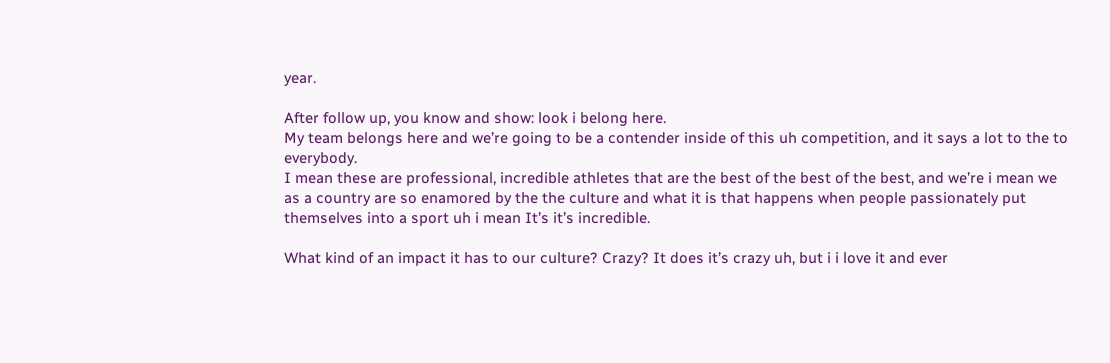year.

After follow up, you know and show: look i belong here.
My team belongs here and we’re going to be a contender inside of this uh competition, and it says a lot to the to everybody.
I mean these are professional, incredible athletes that are the best of the best of the best, and we’re i mean we as a country are so enamored by the the culture and what it is that happens when people passionately put themselves into a sport uh i mean It’s it’s incredible.

What kind of an impact it has to our culture? Crazy? It does it’s crazy uh, but i i love it and ever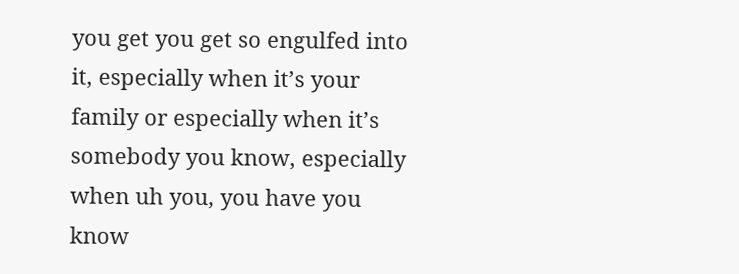you get you get so engulfed into it, especially when it’s your family or especially when it’s somebody you know, especially when uh you, you have you know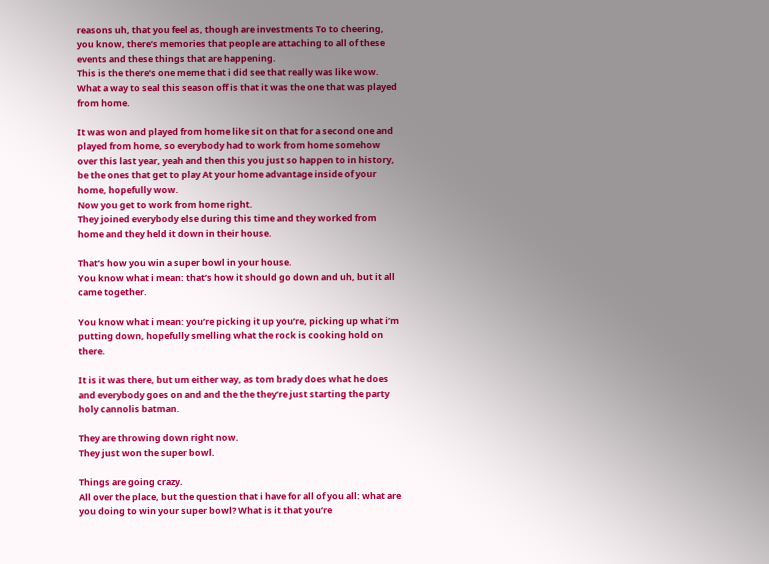reasons uh, that you feel as, though are investments To to cheering, you know, there’s memories that people are attaching to all of these events and these things that are happening.
This is the there’s one meme that i did see that really was like wow.
What a way to seal this season off is that it was the one that was played from home.

It was won and played from home like sit on that for a second one and played from home, so everybody had to work from home somehow over this last year, yeah and then this you just so happen to in history, be the ones that get to play At your home advantage inside of your home, hopefully wow.
Now you get to work from home right.
They joined everybody else during this time and they worked from home and they held it down in their house.

That’s how you win a super bowl in your house.
You know what i mean: that’s how it should go down and uh, but it all came together.

You know what i mean: you’re picking it up you’re, picking up what i’m putting down, hopefully smelling what the rock is cooking hold on there.

It is it was there, but um either way, as tom brady does what he does and everybody goes on and and the the they’re just starting the party holy cannolis batman.

They are throwing down right now.
They just won the super bowl.

Things are going crazy.
All over the place, but the question that i have for all of you all: what are you doing to win your super bowl? What is it that you’re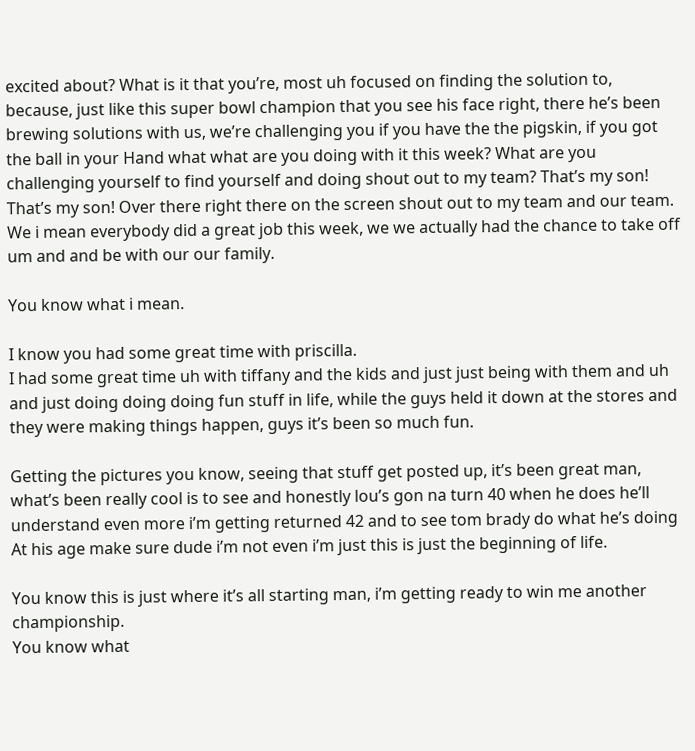excited about? What is it that you’re, most uh focused on finding the solution to, because, just like this super bowl champion that you see his face right, there he’s been brewing solutions with us, we’re challenging you if you have the the pigskin, if you got the ball in your Hand what what are you doing with it this week? What are you challenging yourself to find yourself and doing shout out to my team? That’s my son! That’s my son! Over there right there on the screen shout out to my team and our team.
We i mean everybody did a great job this week, we we actually had the chance to take off um and and be with our our family.

You know what i mean.

I know you had some great time with priscilla.
I had some great time uh with tiffany and the kids and just just being with them and uh and just doing doing doing fun stuff in life, while the guys held it down at the stores and they were making things happen, guys it’s been so much fun.

Getting the pictures you know, seeing that stuff get posted up, it’s been great man, what’s been really cool is to see and honestly lou’s gon na turn 40 when he does he’ll understand even more i’m getting returned 42 and to see tom brady do what he’s doing At his age make sure dude i’m not even i’m just this is just the beginning of life.

You know this is just where it’s all starting man, i’m getting ready to win me another championship.
You know what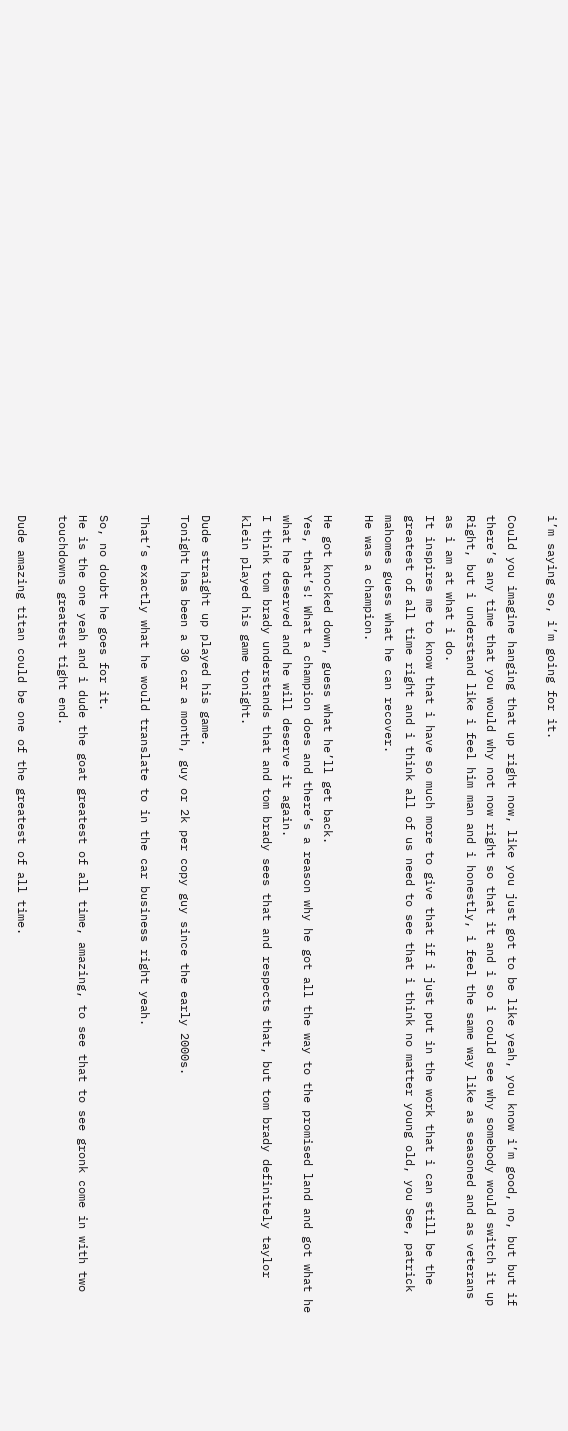i’m saying so, i’m going for it.

Could you imagine hanging that up right now, like you just got to be like yeah, you know i’m good, no, but but if there’s any time that you would why not now right so that it and i so i could see why somebody would switch it up Right, but i understand like i feel him man and i honestly, i feel the same way like as seasoned and as veterans as i am at what i do.
It inspires me to know that i have so much more to give that if i just put in the work that i can still be the greatest of all time right and i think all of us need to see that i think no matter young old, you See, patrick mahomes guess what he can recover.
He was a champion.

He got knocked down, guess what he’ll get back.
Yes, that’s! What a champion does and there’s a reason why he got all the way to the promised land and got what he what he deserved and he will deserve it again.
I think tom brady understands that and tom brady sees that and respects that, but tom brady definitely taylor klein played his game tonight.

Dude straight up played his game.
Tonight has been a 30 car a month, guy or 2k per copy guy since the early 2000s.

That’s exactly what he would translate to in the car business right yeah.

So, no doubt he goes for it.
He is the one yeah and i dude the goat greatest of all time, amazing, to see that to see gronk come in with two touchdowns greatest tight end.

Dude amazing titan could be one of the greatest of all time.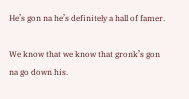He’s gon na he’s definitely a hall of famer.

We know that we know that gronk’s gon na go down his.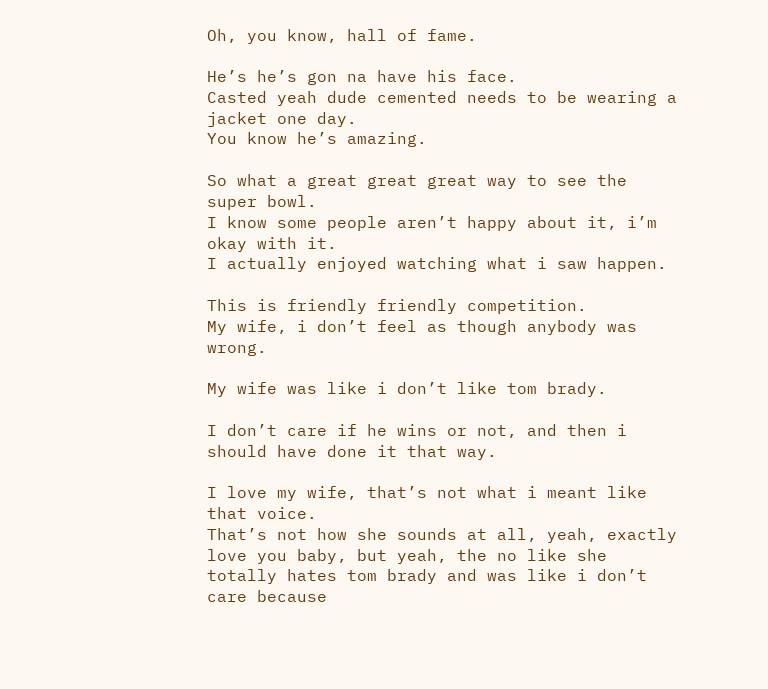Oh, you know, hall of fame.

He’s he’s gon na have his face.
Casted yeah dude cemented needs to be wearing a jacket one day.
You know he’s amazing.

So what a great great great way to see the super bowl.
I know some people aren’t happy about it, i’m okay with it.
I actually enjoyed watching what i saw happen.

This is friendly friendly competition.
My wife, i don’t feel as though anybody was wrong.

My wife was like i don’t like tom brady.

I don’t care if he wins or not, and then i should have done it that way.

I love my wife, that’s not what i meant like that voice.
That’s not how she sounds at all, yeah, exactly love you baby, but yeah, the no like she totally hates tom brady and was like i don’t care because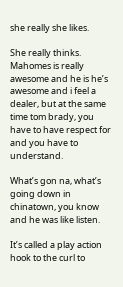she really she likes.

She really thinks.
Mahomes is really awesome and he is he’s awesome and i feel a dealer, but at the same time tom brady, you have to have respect for and you have to understand.

What’s gon na, what’s going down in chinatown, you know and he was like listen.

It’s called a play action hook to the curl to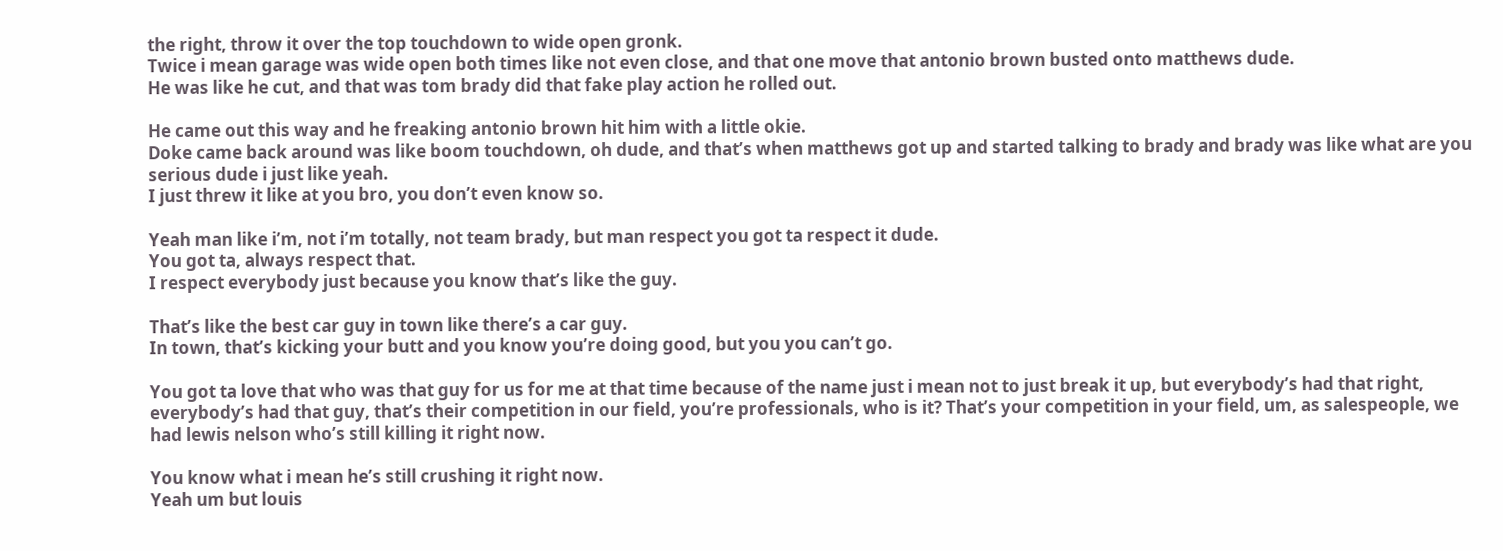the right, throw it over the top touchdown to wide open gronk.
Twice i mean garage was wide open both times like not even close, and that one move that antonio brown busted onto matthews dude.
He was like he cut, and that was tom brady did that fake play action he rolled out.

He came out this way and he freaking antonio brown hit him with a little okie.
Doke came back around was like boom touchdown, oh dude, and that’s when matthews got up and started talking to brady and brady was like what are you serious dude i just like yeah.
I just threw it like at you bro, you don’t even know so.

Yeah man like i’m, not i’m totally, not team brady, but man respect you got ta respect it dude.
You got ta, always respect that.
I respect everybody just because you know that’s like the guy.

That’s like the best car guy in town like there’s a car guy.
In town, that’s kicking your butt and you know you’re doing good, but you you can’t go.

You got ta love that who was that guy for us for me at that time because of the name just i mean not to just break it up, but everybody’s had that right, everybody’s had that guy, that’s their competition in our field, you’re professionals, who is it? That’s your competition in your field, um, as salespeople, we had lewis nelson who’s still killing it right now.

You know what i mean he’s still crushing it right now.
Yeah um but louis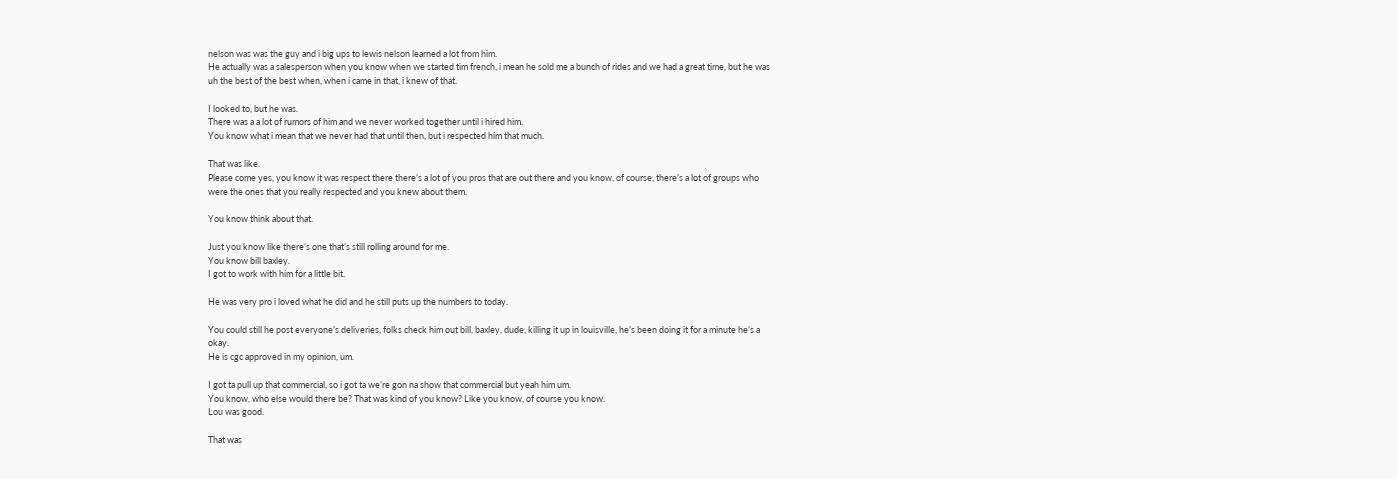nelson was was the guy and i big ups to lewis nelson learned a lot from him.
He actually was a salesperson when you know when we started tim french, i mean he sold me a bunch of rides and we had a great time, but he was uh the best of the best when, when i came in that, i knew of that.

I looked to, but he was.
There was a a lot of rumors of him and we never worked together until i hired him.
You know what i mean that we never had that until then, but i respected him that much.

That was like.
Please come yes, you know it was respect there there’s a lot of you pros that are out there and you know, of course, there’s a lot of groups who were the ones that you really respected and you knew about them.

You know think about that.

Just you know like there’s one that’s still rolling around for me.
You know bill baxley.
I got to work with him for a little bit.

He was very pro i loved what he did and he still puts up the numbers to today.

You could still he post everyone’s deliveries, folks check him out bill, baxley, dude, killing it up in louisville, he’s been doing it for a minute he’s a okay.
He is cgc approved in my opinion, um.

I got ta pull up that commercial, so i got ta we’re gon na show that commercial but yeah him um.
You know, who else would there be? That was kind of you know? Like you know, of course you know.
Lou was good.

That was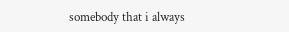somebody that i always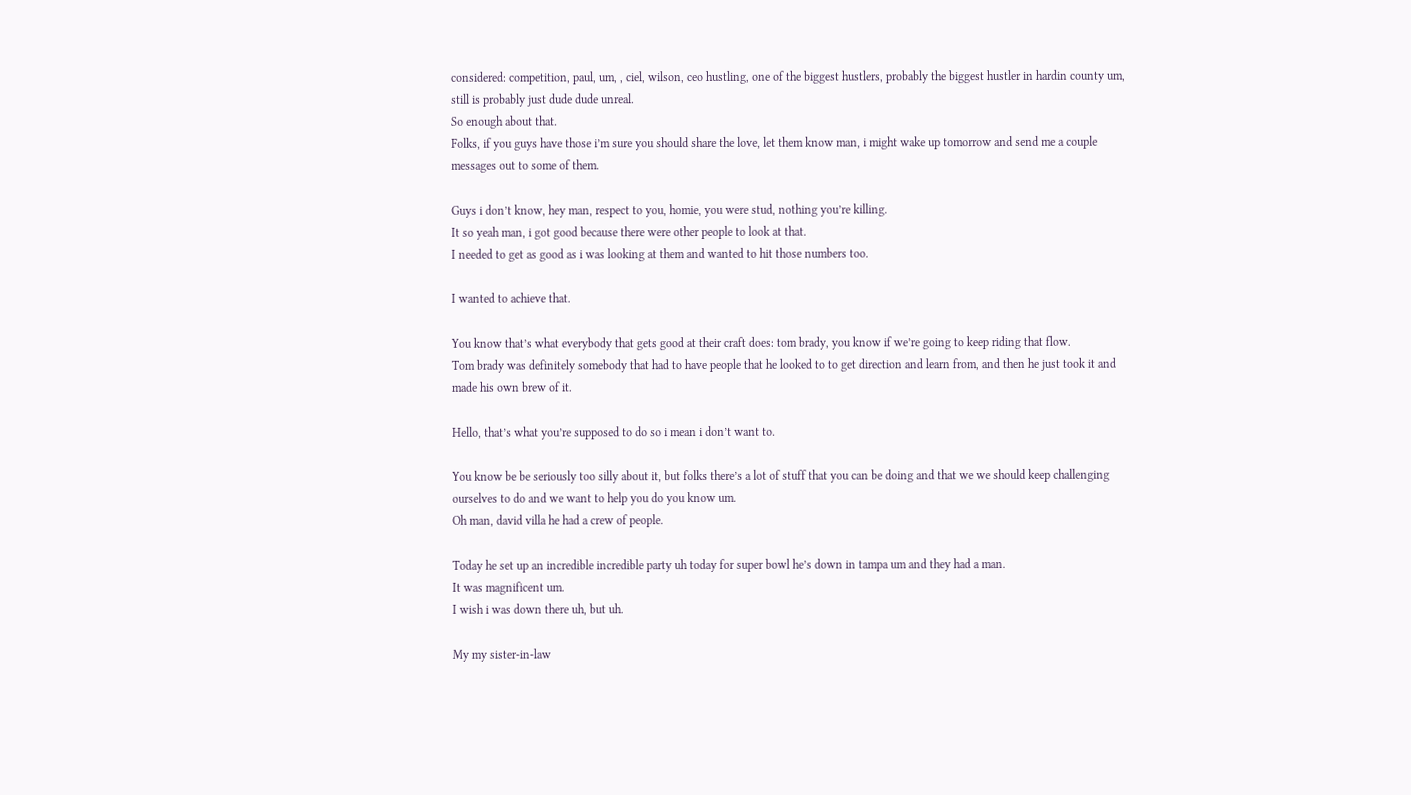considered: competition, paul, um, , ciel, wilson, ceo hustling, one of the biggest hustlers, probably the biggest hustler in hardin county um, still is probably just dude dude unreal.
So enough about that.
Folks, if you guys have those i’m sure you should share the love, let them know man, i might wake up tomorrow and send me a couple messages out to some of them.

Guys i don’t know, hey man, respect to you, homie, you were stud, nothing you’re killing.
It so yeah man, i got good because there were other people to look at that.
I needed to get as good as i was looking at them and wanted to hit those numbers too.

I wanted to achieve that.

You know that’s what everybody that gets good at their craft does: tom brady, you know if we’re going to keep riding that flow.
Tom brady was definitely somebody that had to have people that he looked to to get direction and learn from, and then he just took it and made his own brew of it.

Hello, that’s what you’re supposed to do so i mean i don’t want to.

You know be be seriously too silly about it, but folks there’s a lot of stuff that you can be doing and that we we should keep challenging ourselves to do and we want to help you do you know um.
Oh man, david villa he had a crew of people.

Today he set up an incredible incredible party uh today for super bowl he’s down in tampa um and they had a man.
It was magnificent um.
I wish i was down there uh, but uh.

My my sister-in-law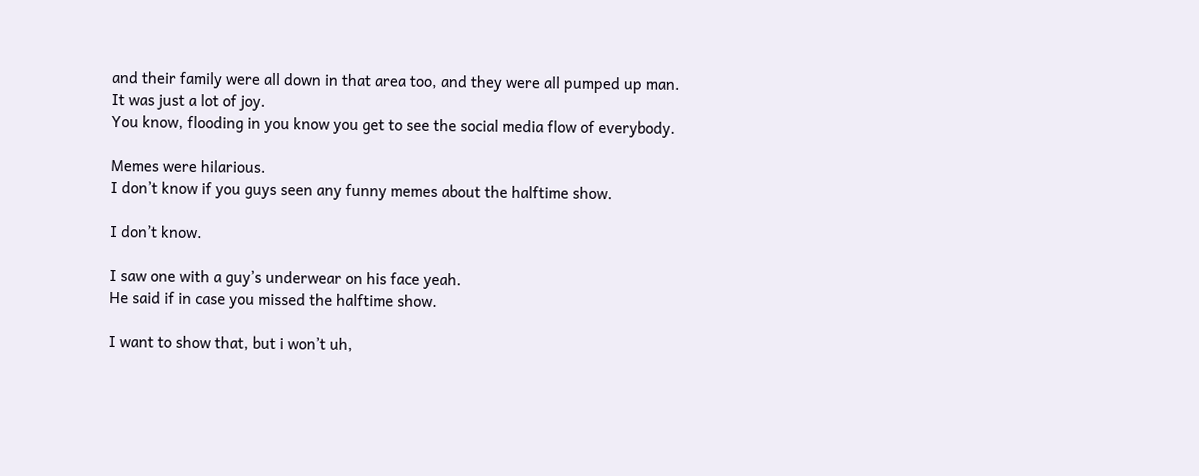and their family were all down in that area too, and they were all pumped up man.
It was just a lot of joy.
You know, flooding in you know you get to see the social media flow of everybody.

Memes were hilarious.
I don’t know if you guys seen any funny memes about the halftime show.

I don’t know.

I saw one with a guy’s underwear on his face yeah.
He said if in case you missed the halftime show.

I want to show that, but i won’t uh,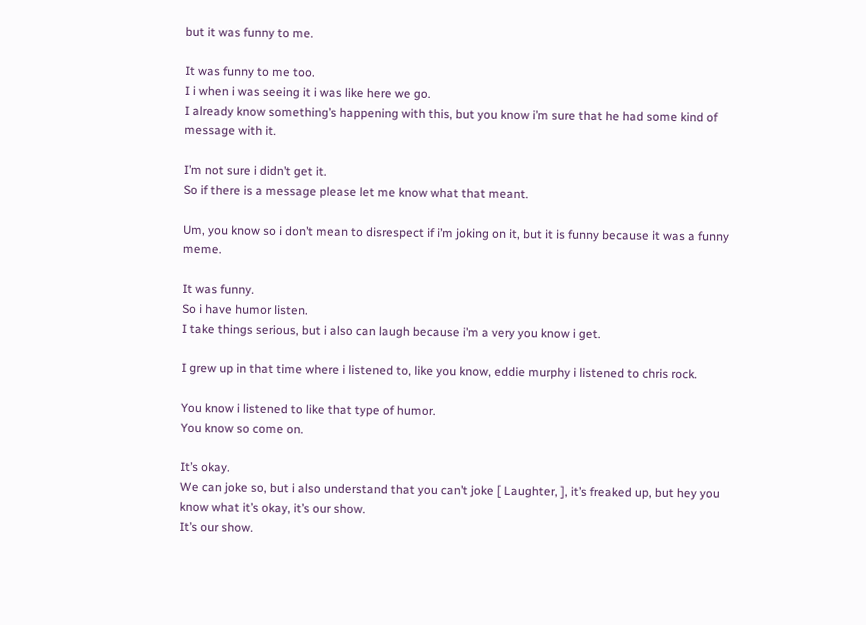but it was funny to me.

It was funny to me too.
I i when i was seeing it i was like here we go.
I already know something’s happening with this, but you know i’m sure that he had some kind of message with it.

I’m not sure i didn’t get it.
So if there is a message please let me know what that meant.

Um, you know so i don’t mean to disrespect if i’m joking on it, but it is funny because it was a funny meme.

It was funny.
So i have humor listen.
I take things serious, but i also can laugh because i’m a very you know i get.

I grew up in that time where i listened to, like you know, eddie murphy i listened to chris rock.

You know i listened to like that type of humor.
You know so come on.

It’s okay.
We can joke so, but i also understand that you can’t joke [ Laughter, ], it’s freaked up, but hey you know what it’s okay, it’s our show.
It’s our show.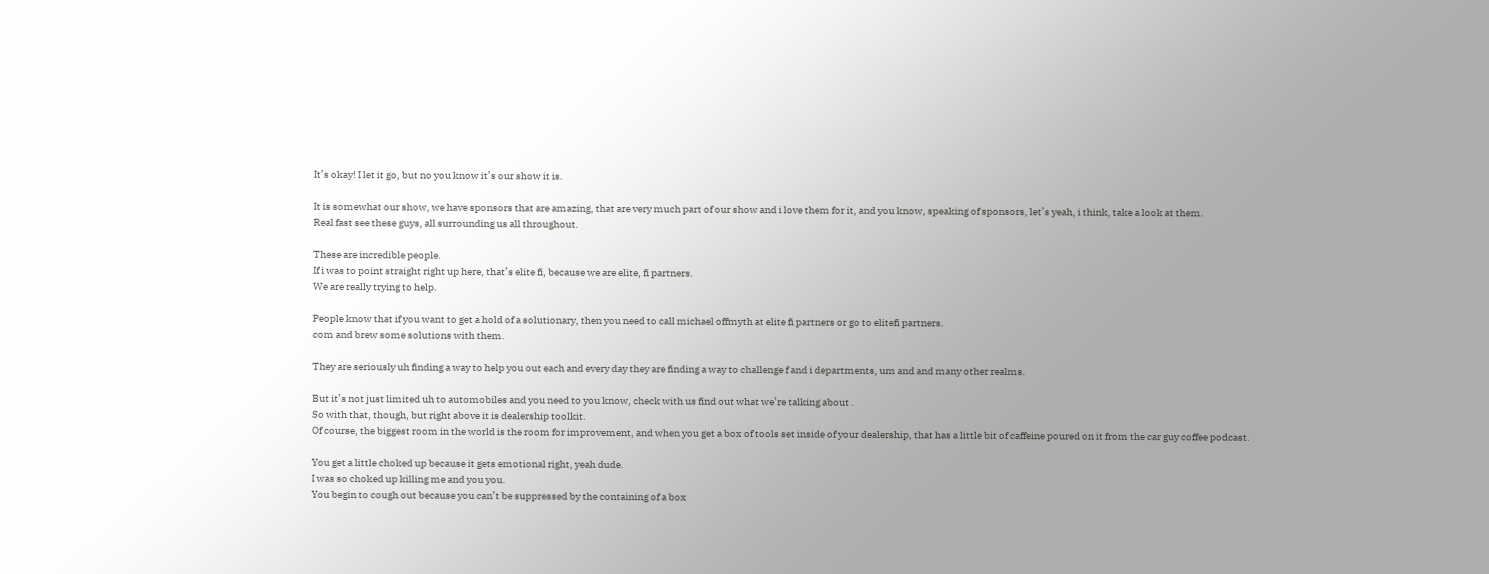It’s okay! I let it go, but no you know it’s our show it is.

It is somewhat our show, we have sponsors that are amazing, that are very much part of our show and i love them for it, and you know, speaking of sponsors, let’s yeah, i think, take a look at them.
Real fast see these guys, all surrounding us all throughout.

These are incredible people.
If i was to point straight right up here, that’s elite fi, because we are elite, fi partners.
We are really trying to help.

People know that if you want to get a hold of a solutionary, then you need to call michael offmyth at elite fi partners or go to elitefi partners.
com and brew some solutions with them.

They are seriously uh finding a way to help you out each and every day they are finding a way to challenge f and i departments, um and and many other realms.

But it’s not just limited uh to automobiles and you need to you know, check with us find out what we’re talking about .
So with that, though, but right above it is dealership toolkit.
Of course, the biggest room in the world is the room for improvement, and when you get a box of tools set inside of your dealership, that has a little bit of caffeine poured on it from the car guy coffee podcast.

You get a little choked up because it gets emotional right, yeah dude.
I was so choked up killing me and you you.
You begin to cough out because you can’t be suppressed by the containing of a box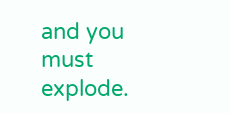and you must explode.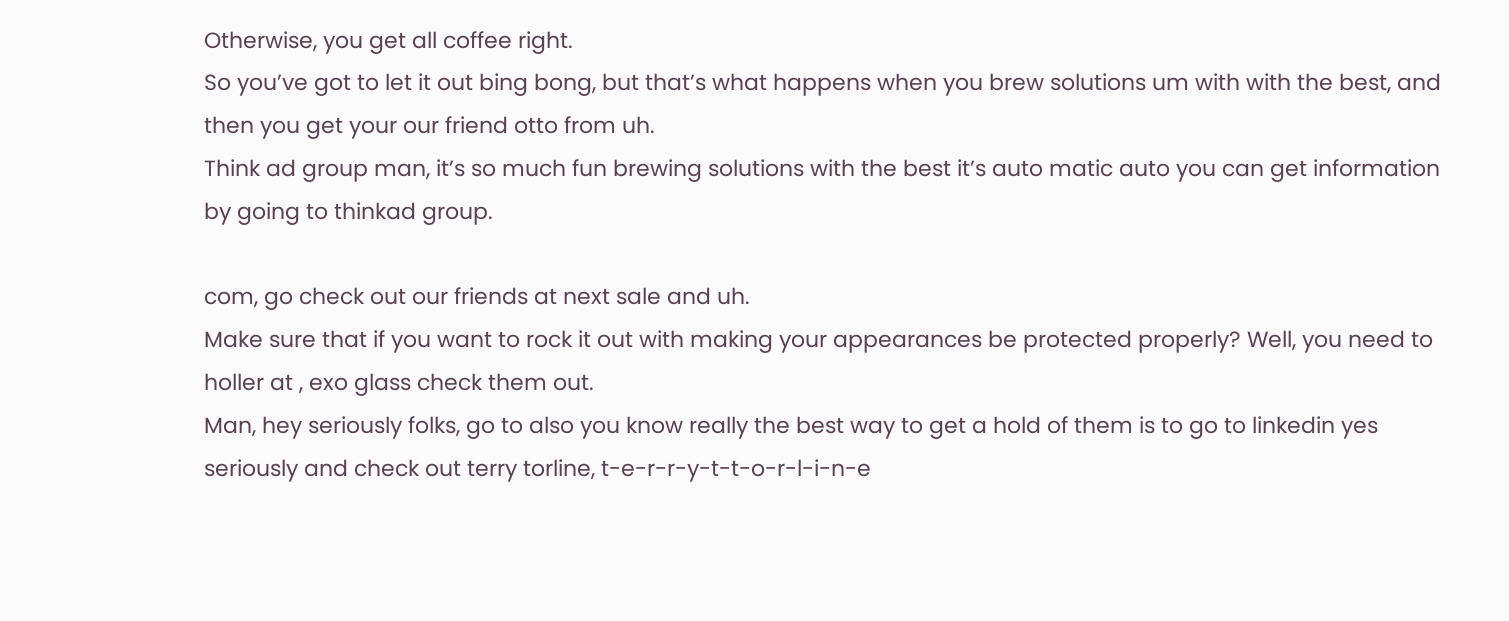Otherwise, you get all coffee right.
So you’ve got to let it out bing bong, but that’s what happens when you brew solutions um with with the best, and then you get your our friend otto from uh.
Think ad group man, it’s so much fun brewing solutions with the best it’s auto matic auto you can get information by going to thinkad group.

com, go check out our friends at next sale and uh.
Make sure that if you want to rock it out with making your appearances be protected properly? Well, you need to holler at , exo glass check them out.
Man, hey seriously folks, go to also you know really the best way to get a hold of them is to go to linkedin yes seriously and check out terry torline, t-e-r-r-y-t-t-o-r-l-i-n-e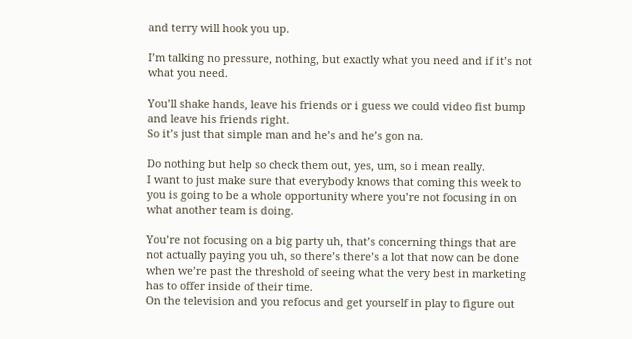and terry will hook you up.

I’m talking no pressure, nothing, but exactly what you need and if it’s not what you need.

You’ll shake hands, leave his friends or i guess we could video fist bump and leave his friends right.
So it’s just that simple man and he’s and he’s gon na.

Do nothing but help so check them out, yes, um, so i mean really.
I want to just make sure that everybody knows that coming this week to you is going to be a whole opportunity where you’re not focusing in on what another team is doing.

You’re not focusing on a big party uh, that’s concerning things that are not actually paying you uh, so there’s there’s a lot that now can be done when we’re past the threshold of seeing what the very best in marketing has to offer inside of their time.
On the television and you refocus and get yourself in play to figure out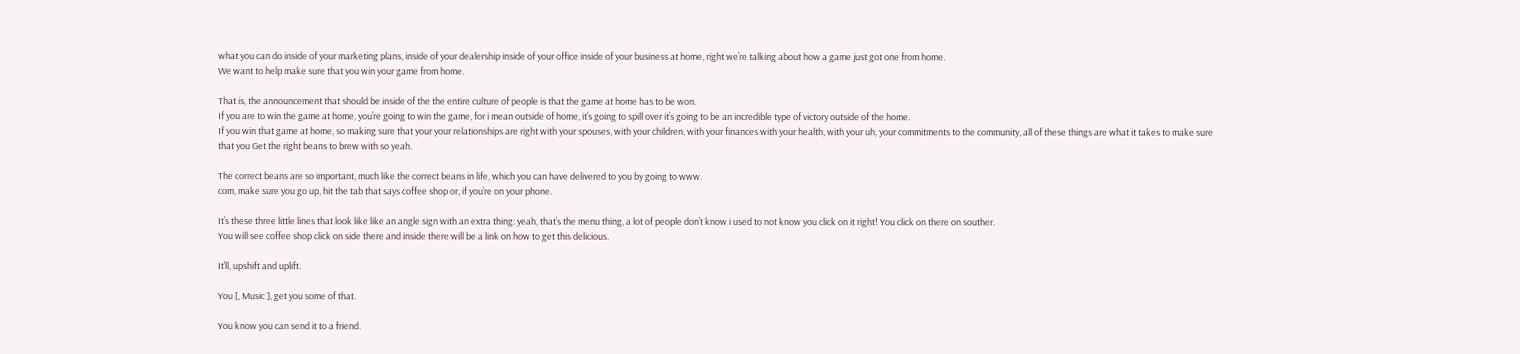what you can do inside of your marketing plans, inside of your dealership inside of your office inside of your business at home, right we’re talking about how a game just got one from home.
We want to help make sure that you win your game from home.

That is, the announcement that should be inside of the the entire culture of people is that the game at home has to be won.
If you are to win the game at home, you’re going to win the game, for i mean outside of home, it’s going to spill over it’s going to be an incredible type of victory outside of the home.
If you win that game at home, so making sure that your your relationships are right with your spouses, with your children, with your finances with your health, with your uh, your commitments to the community, all of these things are what it takes to make sure that you Get the right beans to brew with so yeah.

The correct beans are so important, much like the correct beans in life, which you can have delivered to you by going to www.
com, make sure you go up, hit the tab that says coffee shop or, if you’re on your phone.

It’s these three little lines that look like like an angle sign with an extra thing: yeah, that’s the menu thing, a lot of people don’t know i used to not know you click on it right! You click on there on souther.
You will see coffee shop click on side there and inside there will be a link on how to get this delicious.

It’ll, upshift and uplift.

You [, Music ], get you some of that.

You know you can send it to a friend.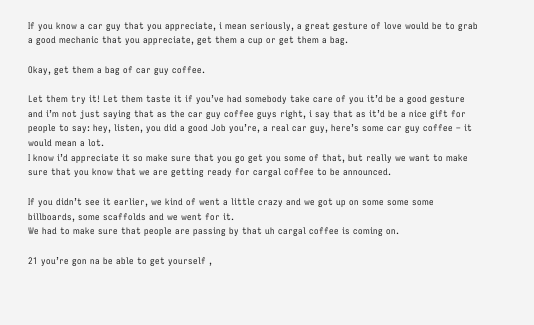If you know a car guy that you appreciate, i mean seriously, a great gesture of love would be to grab a good mechanic that you appreciate, get them a cup or get them a bag.

Okay, get them a bag of car guy coffee.

Let them try it! Let them taste it if you’ve had somebody take care of you it’d be a good gesture and i’m not just saying that as the car guy coffee guys right, i say that as it’d be a nice gift for people to say: hey, listen, you did a good Job you’re, a real car guy, here’s some car guy coffee – it would mean a lot.
I know i’d appreciate it so make sure that you go get you some of that, but really we want to make sure that you know that we are getting ready for cargal coffee to be announced.

If you didn’t see it earlier, we kind of went a little crazy and we got up on some some some billboards, some scaffolds and we went for it.
We had to make sure that people are passing by that uh cargal coffee is coming on.

21 you’re gon na be able to get yourself ,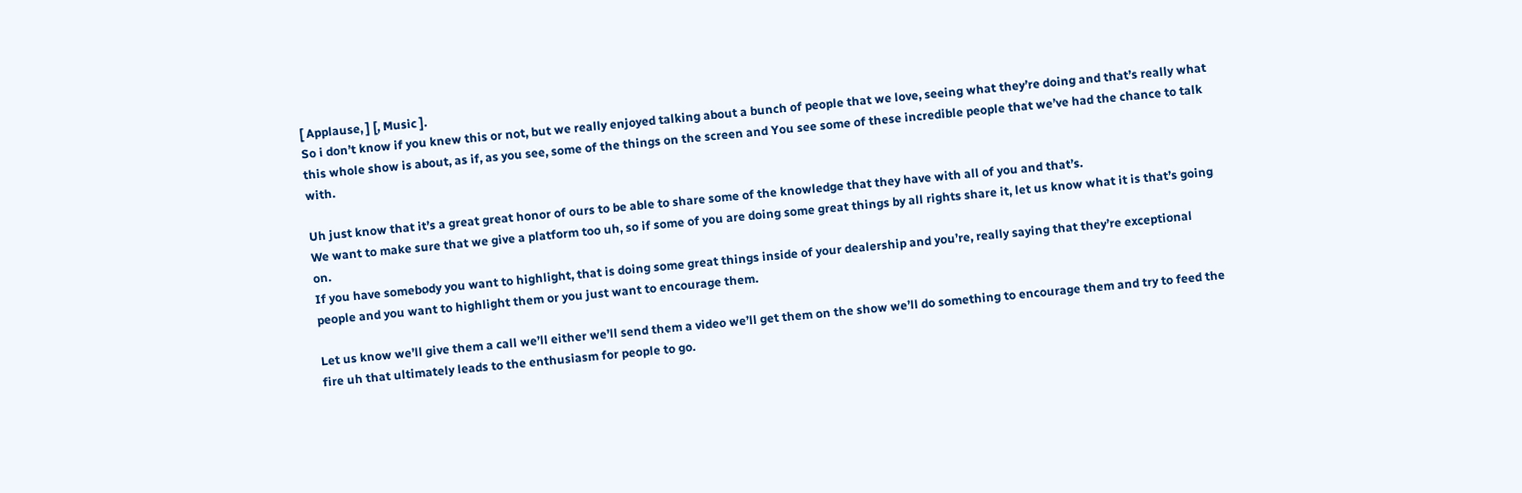[ Applause, ] [, Music ].
So i don’t know if you knew this or not, but we really enjoyed talking about a bunch of people that we love, seeing what they’re doing and that’s really what this whole show is about, as if, as you see, some of the things on the screen and You see some of these incredible people that we’ve had the chance to talk with.

Uh just know that it’s a great great honor of ours to be able to share some of the knowledge that they have with all of you and that’s.
We want to make sure that we give a platform too uh, so if some of you are doing some great things by all rights share it, let us know what it is that’s going on.
If you have somebody you want to highlight, that is doing some great things inside of your dealership and you’re, really saying that they’re exceptional people and you want to highlight them or you just want to encourage them.

Let us know we’ll give them a call we’ll either we’ll send them a video we’ll get them on the show we’ll do something to encourage them and try to feed the fire uh that ultimately leads to the enthusiasm for people to go.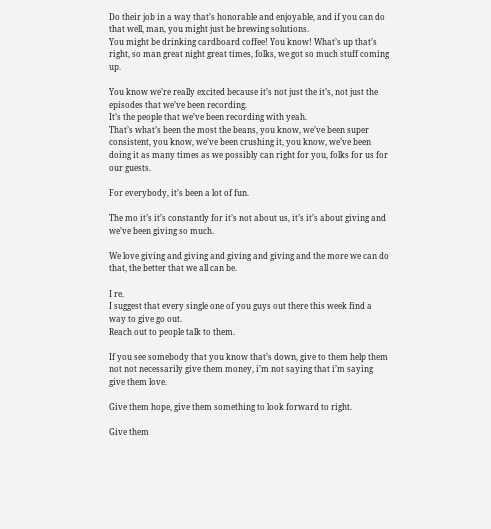Do their job in a way that’s honorable and enjoyable, and if you can do that well, man, you might just be brewing solutions.
You might be drinking cardboard coffee! You know! What’s up that’s right, so man great night great times, folks, we got so much stuff coming up.

You know we’re really excited because it’s not just the it’s, not just the episodes that we’ve been recording.
It’s the people that we’ve been recording with yeah.
That’s what’s been the most the beans, you know, we’ve been super consistent, you know, we’ve been crushing it, you know, we’ve been doing it as many times as we possibly can right for you, folks for us for our guests.

For everybody, it’s been a lot of fun.

The mo it’s it’s constantly for it’s not about us, it’s it’s about giving and we’ve been giving so much.

We love giving and giving and giving and giving and the more we can do that, the better that we all can be.

I re.
I suggest that every single one of you guys out there this week find a way to give go out.
Reach out to people talk to them.

If you see somebody that you know that’s down, give to them help them not not necessarily give them money, i’m not saying that i’m saying give them love.

Give them hope, give them something to look forward to right.

Give them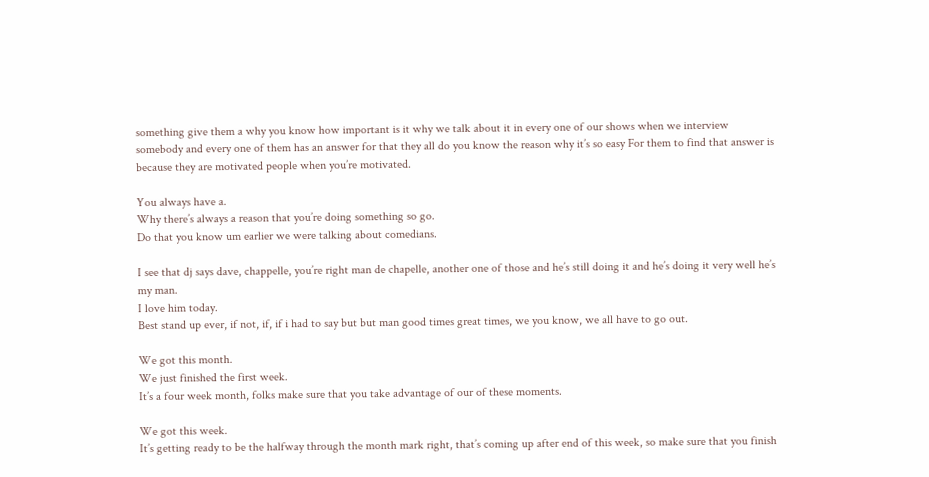something give them a why you know how important is it why we talk about it in every one of our shows when we interview somebody and every one of them has an answer for that they all do you know the reason why it’s so easy For them to find that answer is because they are motivated people when you’re motivated.

You always have a.
Why there’s always a reason that you’re doing something so go.
Do that you know um earlier we were talking about comedians.

I see that dj says dave, chappelle, you’re right man de chapelle, another one of those and he’s still doing it and he’s doing it very well he’s my man.
I love him today.
Best stand up ever, if not, if, if i had to say but but man good times great times, we you know, we all have to go out.

We got this month.
We just finished the first week.
It’s a four week month, folks make sure that you take advantage of our of these moments.

We got this week.
It’s getting ready to be the halfway through the month mark right, that’s coming up after end of this week, so make sure that you finish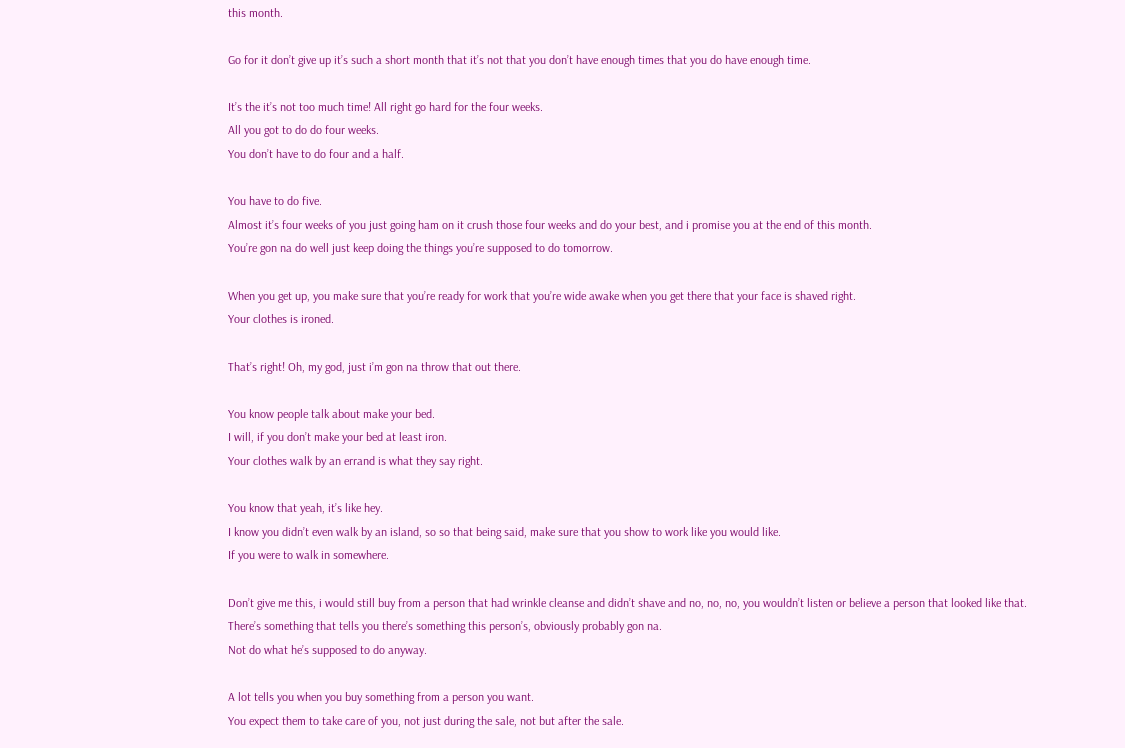this month.

Go for it don’t give up it’s such a short month that it’s not that you don’t have enough times that you do have enough time.

It’s the it’s not too much time! All right go hard for the four weeks.
All you got to do do four weeks.
You don’t have to do four and a half.

You have to do five.
Almost it’s four weeks of you just going ham on it crush those four weeks and do your best, and i promise you at the end of this month.
You’re gon na do well just keep doing the things you’re supposed to do tomorrow.

When you get up, you make sure that you’re ready for work that you’re wide awake when you get there that your face is shaved right.
Your clothes is ironed.

That’s right! Oh, my god, just i’m gon na throw that out there.

You know people talk about make your bed.
I will, if you don’t make your bed at least iron.
Your clothes walk by an errand is what they say right.

You know that yeah, it’s like hey.
I know you didn’t even walk by an island, so so that being said, make sure that you show to work like you would like.
If you were to walk in somewhere.

Don’t give me this, i would still buy from a person that had wrinkle cleanse and didn’t shave and no, no, no, you wouldn’t listen or believe a person that looked like that.
There’s something that tells you there’s something this person’s, obviously probably gon na.
Not do what he’s supposed to do anyway.

A lot tells you when you buy something from a person you want.
You expect them to take care of you, not just during the sale, not but after the sale.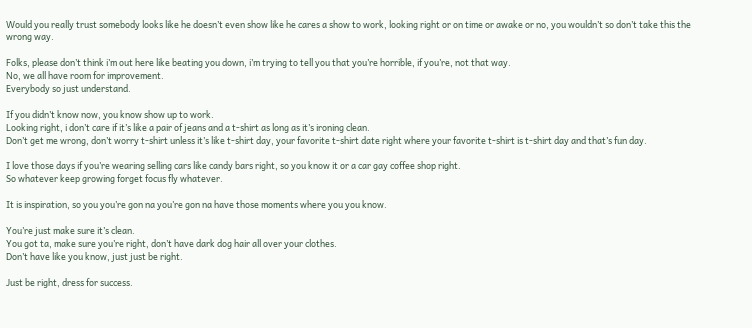Would you really trust somebody looks like he doesn’t even show like he cares a show to work, looking right or on time or awake or no, you wouldn’t so don’t take this the wrong way.

Folks, please don’t think i’m out here like beating you down, i’m trying to tell you that you’re horrible, if you’re, not that way.
No, we all have room for improvement.
Everybody so just understand.

If you didn’t know now, you know show up to work.
Looking right, i don’t care if it’s like a pair of jeans and a t-shirt as long as it’s ironing clean.
Don’t get me wrong, don’t worry t-shirt unless it’s like t-shirt day, your favorite t-shirt date right where your favorite t-shirt is t-shirt day and that’s fun day.

I love those days if you’re wearing selling cars like candy bars right, so you know it or a car gay coffee shop right.
So whatever keep growing forget focus fly whatever.

It is inspiration, so you you’re gon na you’re gon na have those moments where you you know.

You’re just make sure it’s clean.
You got ta, make sure you’re right, don’t have dark dog hair all over your clothes.
Don’t have like you know, just just be right.

Just be right, dress for success.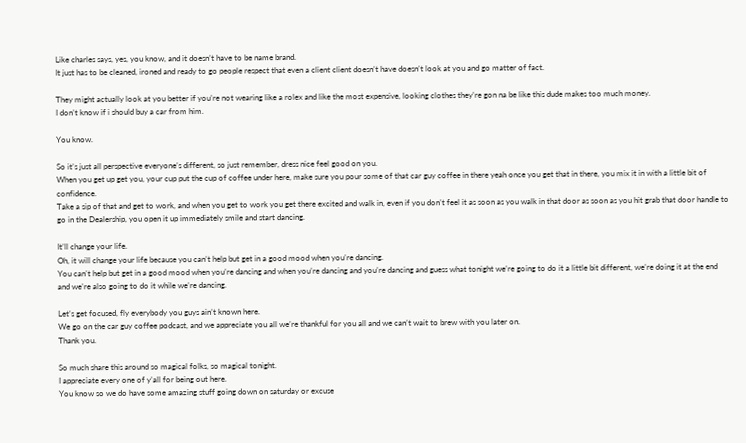Like charles says, yes, you know, and it doesn’t have to be name brand.
It just has to be cleaned, ironed and ready to go people respect that even a client client doesn’t have doesn’t look at you and go matter of fact.

They might actually look at you better if you’re not wearing like a rolex and like the most expensive, looking clothes they’re gon na be like this dude makes too much money.
I don’t know if i should buy a car from him.

You know.

So it’s just all perspective everyone’s different, so just remember, dress nice feel good on you.
When you get up get you, your cup put the cup of coffee under here, make sure you pour some of that car guy coffee in there yeah once you get that in there, you mix it in with a little bit of confidence.
Take a sip of that and get to work, and when you get to work you get there excited and walk in, even if you don’t feel it as soon as you walk in that door as soon as you hit grab that door handle to go in the Dealership, you open it up immediately smile and start dancing.

It’ll change your life.
Oh, it will change your life because you can’t help but get in a good mood when you’re dancing.
You can’t help but get in a good mood when you’re dancing and when you’re dancing and you’re dancing and guess what tonight we’re going to do it a little bit different, we’re doing it at the end and we’re also going to do it while we’re dancing.

Let’s get focused, fly everybody you guys ain’t known here.
We go on the car guy coffee podcast, and we appreciate you all we’re thankful for you all and we can’t wait to brew with you later on.
Thank you.

So much share this around so magical folks, so magical tonight.
I appreciate every one of y’all for being out here.
You know so we do have some amazing stuff going down on saturday or excuse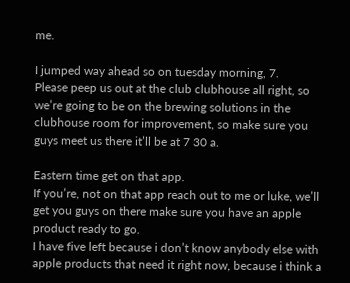me.

I jumped way ahead so on tuesday morning, 7.
Please peep us out at the club clubhouse all right, so we’re going to be on the brewing solutions in the clubhouse room for improvement, so make sure you guys meet us there it’ll be at 7 30 a.

Eastern time get on that app.
If you’re, not on that app reach out to me or luke, we’ll get you guys on there make sure you have an apple product ready to go.
I have five left because i don’t know anybody else with apple products that need it right now, because i think a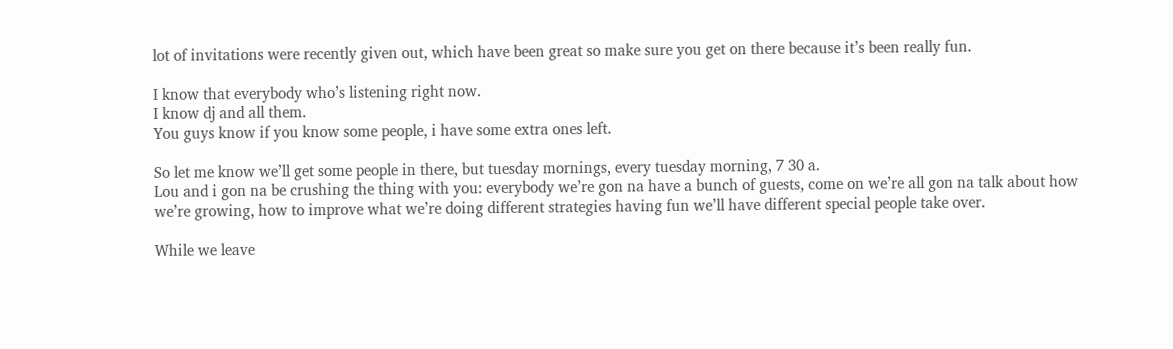lot of invitations were recently given out, which have been great so make sure you get on there because it’s been really fun.

I know that everybody who’s listening right now.
I know dj and all them.
You guys know if you know some people, i have some extra ones left.

So let me know we’ll get some people in there, but tuesday mornings, every tuesday morning, 7 30 a.
Lou and i gon na be crushing the thing with you: everybody we’re gon na have a bunch of guests, come on we’re all gon na talk about how we’re growing, how to improve what we’re doing different strategies having fun we’ll have different special people take over.

While we leave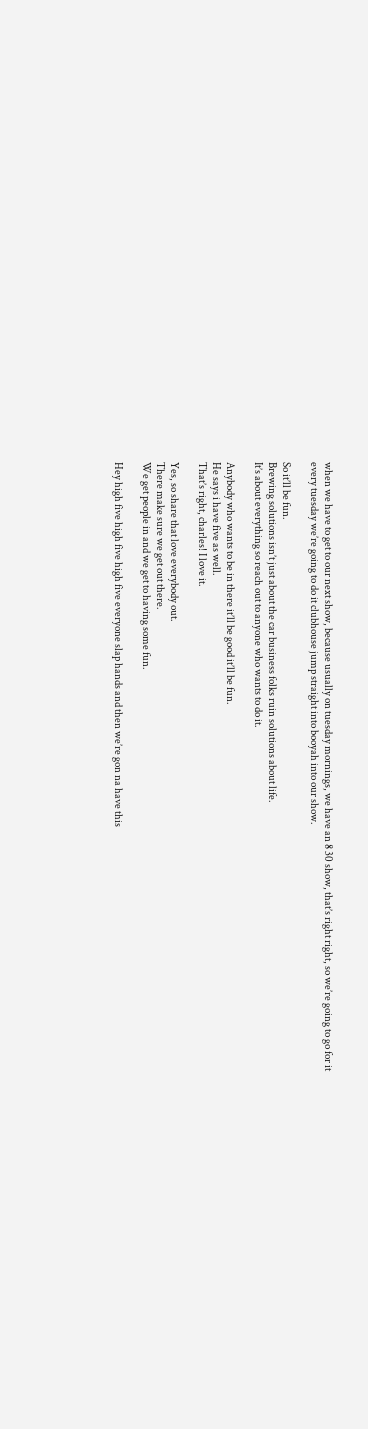when we have to get to our next show, because usually on tuesday mornings, we have an 8 30 show, that’s right right, so we’re going to go for it every tuesday we’re going to do it clubhouse jump straight into booyah into our show.

So it’ll be fun.
Brewing solutions isn’t just about the car business folks ruin solutions about life.
It’s about everything so reach out to anyone who wants to do it.

Anybody who wants to be in there it’ll be good it’ll be fun.
He says i have five as well.
That’s right, charles! I love it.

Yes, so share that love everybody out.
There make sure we get out there.
We get people in and we get to having some fun.

Hey high five high five high five everyone slap hands and then we’re gon na have this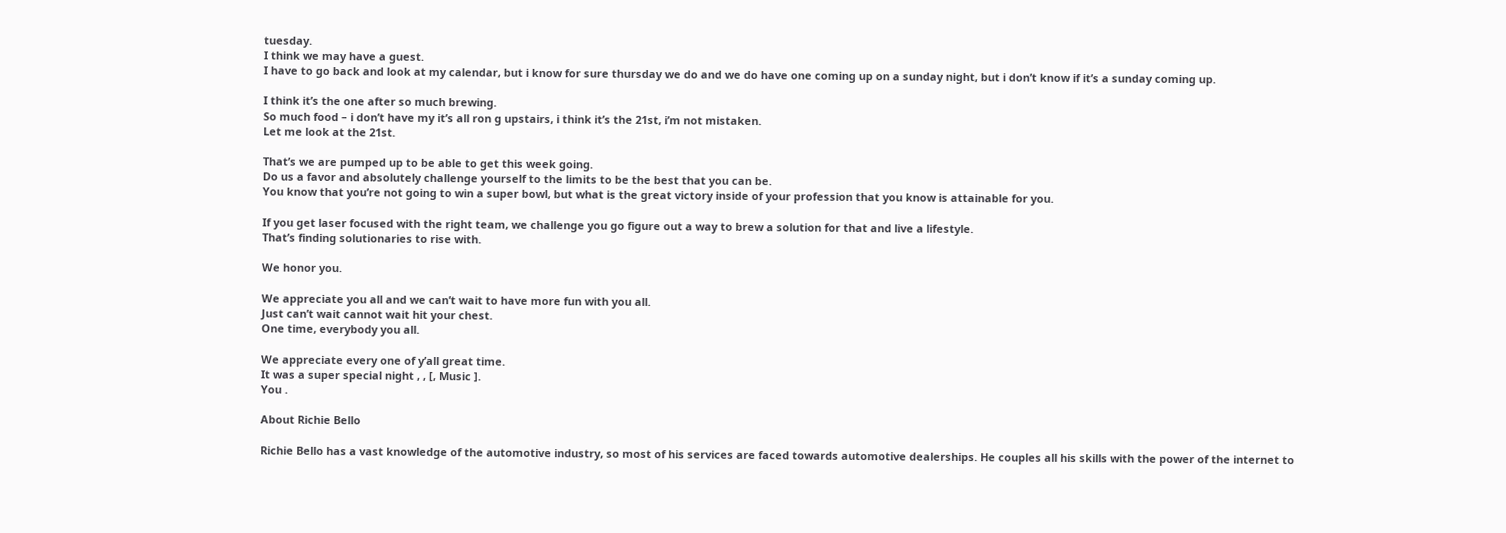tuesday.
I think we may have a guest.
I have to go back and look at my calendar, but i know for sure thursday we do and we do have one coming up on a sunday night, but i don’t know if it’s a sunday coming up.

I think it’s the one after so much brewing.
So much food – i don’t have my it’s all ron g upstairs, i think it’s the 21st, i’m not mistaken.
Let me look at the 21st.

That’s we are pumped up to be able to get this week going.
Do us a favor and absolutely challenge yourself to the limits to be the best that you can be.
You know that you’re not going to win a super bowl, but what is the great victory inside of your profession that you know is attainable for you.

If you get laser focused with the right team, we challenge you go figure out a way to brew a solution for that and live a lifestyle.
That’s finding solutionaries to rise with.

We honor you.

We appreciate you all and we can’t wait to have more fun with you all.
Just can’t wait cannot wait hit your chest.
One time, everybody you all.

We appreciate every one of y’all great time.
It was a super special night , , [, Music ].
You .

About Richie Bello

Richie Bello has a vast knowledge of the automotive industry, so most of his services are faced towards automotive dealerships. He couples all his skills with the power of the internet to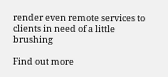render even remote services to clients in need of a little brushing

Find out more